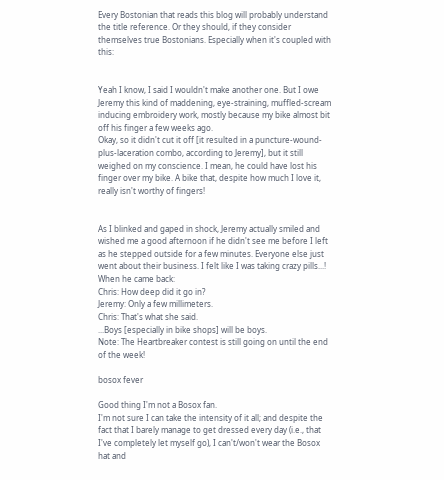Every Bostonian that reads this blog will probably understand the title reference. Or they should, if they consider themselves true Bostonians. Especially when it's coupled with this:


Yeah I know, I said I wouldn't make another one. But I owe Jeremy this kind of maddening, eye-straining, muffled-scream inducing embroidery work, mostly because my bike almost bit off his finger a few weeks ago.
Okay, so it didn't cut it off [it resulted in a puncture-wound-plus-laceration combo, according to Jeremy], but it still weighed on my conscience. I mean, he could have lost his finger over my bike. A bike that, despite how much I love it, really isn't worthy of fingers!


As I blinked and gaped in shock, Jeremy actually smiled and wished me a good afternoon if he didn't see me before I left as he stepped outside for a few minutes. Everyone else just went about their business. I felt like I was taking crazy pills...!
When he came back:
Chris: How deep did it go in?
Jeremy: Only a few millimeters.
Chris: That's what she said.
...Boys [especially in bike shops] will be boys.
Note: The Heartbreaker contest is still going on until the end of the week!

bosox fever

Good thing I'm not a Bosox fan.
I'm not sure I can take the intensity of it all; and despite the fact that I barely manage to get dressed every day (i.e., that I've completely let myself go), I can't/won't wear the Bosox hat and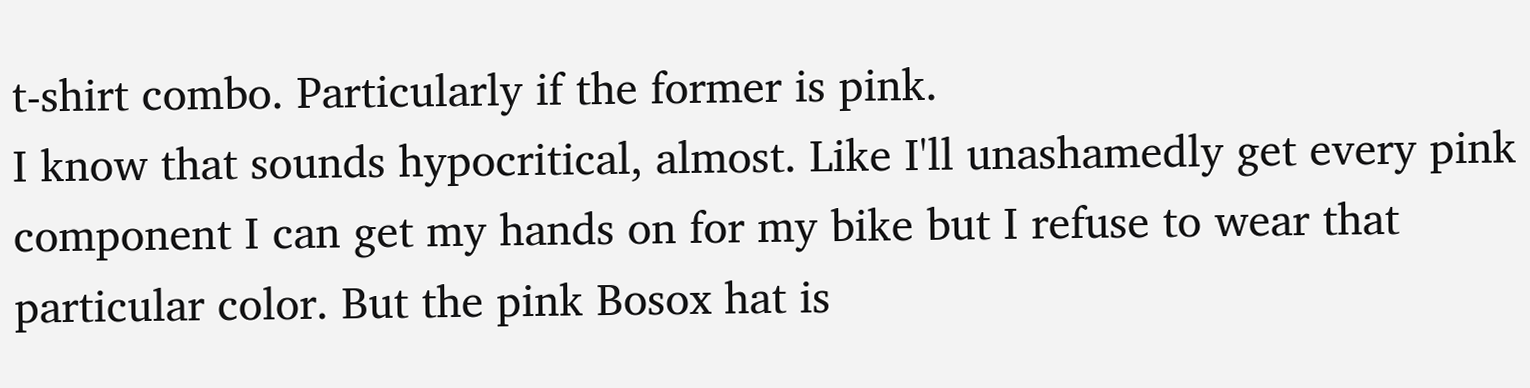t-shirt combo. Particularly if the former is pink.
I know that sounds hypocritical, almost. Like I'll unashamedly get every pink component I can get my hands on for my bike but I refuse to wear that particular color. But the pink Bosox hat is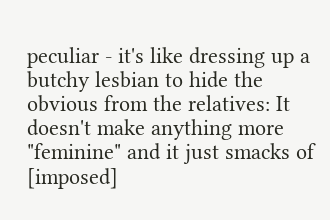peculiar - it's like dressing up a butchy lesbian to hide the obvious from the relatives: It doesn't make anything more "feminine" and it just smacks of [imposed]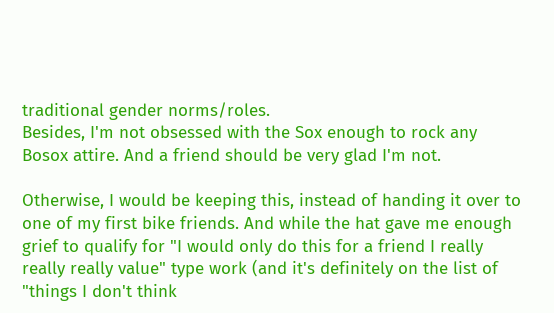traditional gender norms/roles.
Besides, I'm not obsessed with the Sox enough to rock any Bosox attire. And a friend should be very glad I'm not.

Otherwise, I would be keeping this, instead of handing it over to one of my first bike friends. And while the hat gave me enough grief to qualify for "I would only do this for a friend I really really really value" type work (and it's definitely on the list of "things I don't think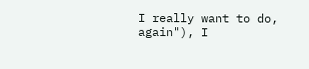I really want to do, again"), I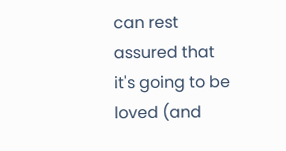can rest assured that it's going to be loved (and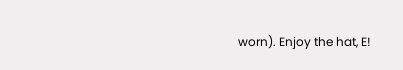worn). Enjoy the hat, E!